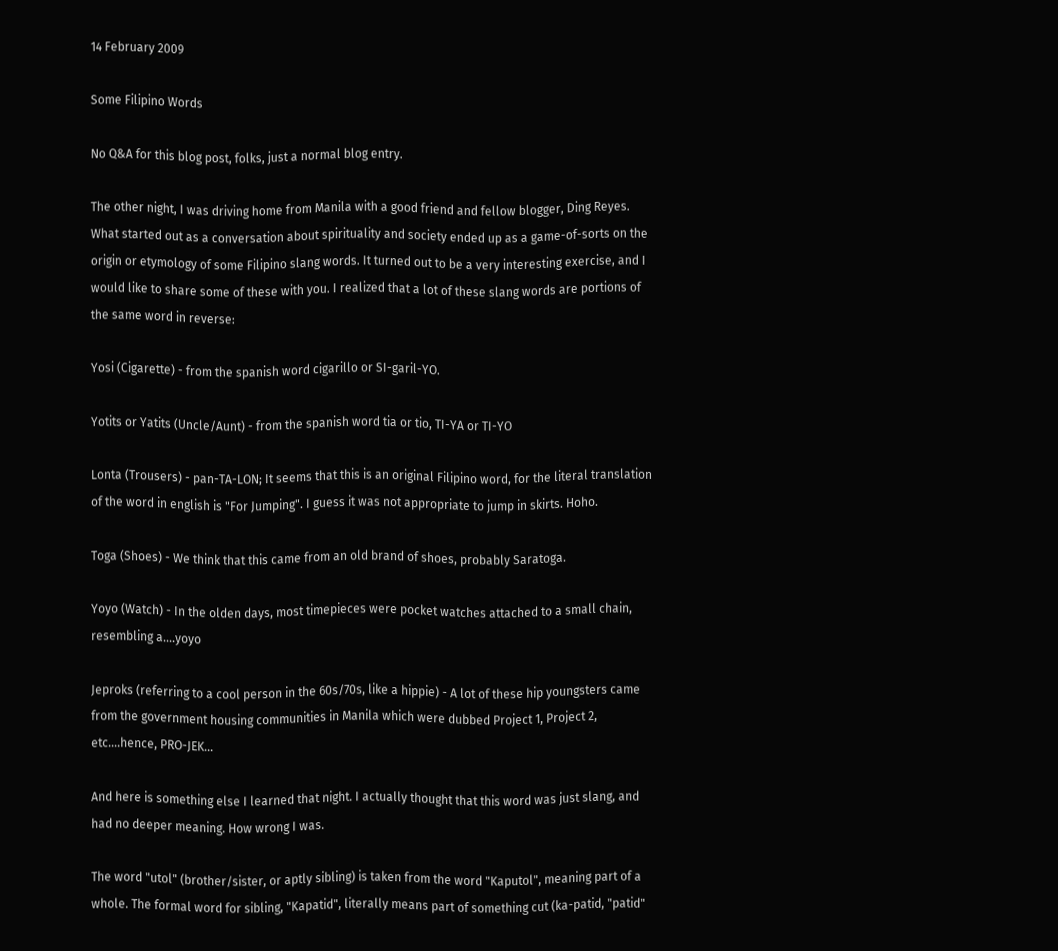14 February 2009

Some Filipino Words

No Q&A for this blog post, folks, just a normal blog entry.

The other night, I was driving home from Manila with a good friend and fellow blogger, Ding Reyes. What started out as a conversation about spirituality and society ended up as a game-of-sorts on the origin or etymology of some Filipino slang words. It turned out to be a very interesting exercise, and I would like to share some of these with you. I realized that a lot of these slang words are portions of the same word in reverse:

Yosi (Cigarette) - from the spanish word cigarillo or SI-garil-YO.

Yotits or Yatits (Uncle/Aunt) - from the spanish word tia or tio, TI-YA or TI-YO

Lonta (Trousers) - pan-TA-LON; It seems that this is an original Filipino word, for the literal translation of the word in english is "For Jumping". I guess it was not appropriate to jump in skirts. Hoho.

Toga (Shoes) - We think that this came from an old brand of shoes, probably Saratoga.

Yoyo (Watch) - In the olden days, most timepieces were pocket watches attached to a small chain, resembling a....yoyo

Jeproks (referring to a cool person in the 60s/70s, like a hippie) - A lot of these hip youngsters came from the government housing communities in Manila which were dubbed Project 1, Project 2, etc....hence, PRO-JEK...

And here is something else I learned that night. I actually thought that this word was just slang, and had no deeper meaning. How wrong I was.

The word "utol" (brother/sister, or aptly sibling) is taken from the word "Kaputol", meaning part of a whole. The formal word for sibling, "Kapatid", literally means part of something cut (ka-patid, "patid"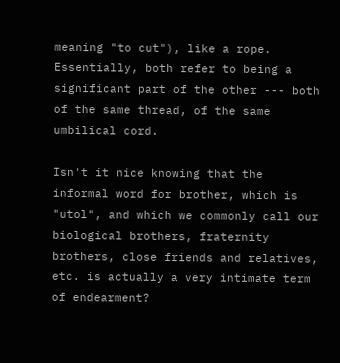meaning "to cut"), like a rope. Essentially, both refer to being a significant part of the other --- both of the same thread, of the same umbilical cord.

Isn't it nice knowing that the informal word for brother, which is "utol", and which we commonly call our biological brothers, fraternity brothers, close friends and relatives, etc. is actually a very intimate term of endearment?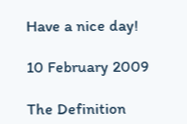Have a nice day!

10 February 2009

The Definition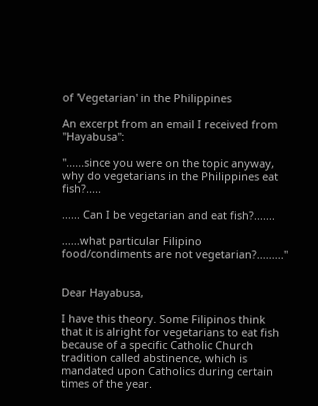of 'Vegetarian' in the Philippines

An excerpt from an email I received from "Hayabusa":

"......since you were on the topic anyway, why do vegetarians in the Philippines eat fish?.....

...... Can I be vegetarian and eat fish?.......

......what particular Filipino food/condiments are not vegetarian?........."


Dear Hayabusa,

I have this theory. Some Filipinos think that it is alright for vegetarians to eat fish because of a specific Catholic Church tradition called abstinence, which is mandated upon Catholics during certain times of the year.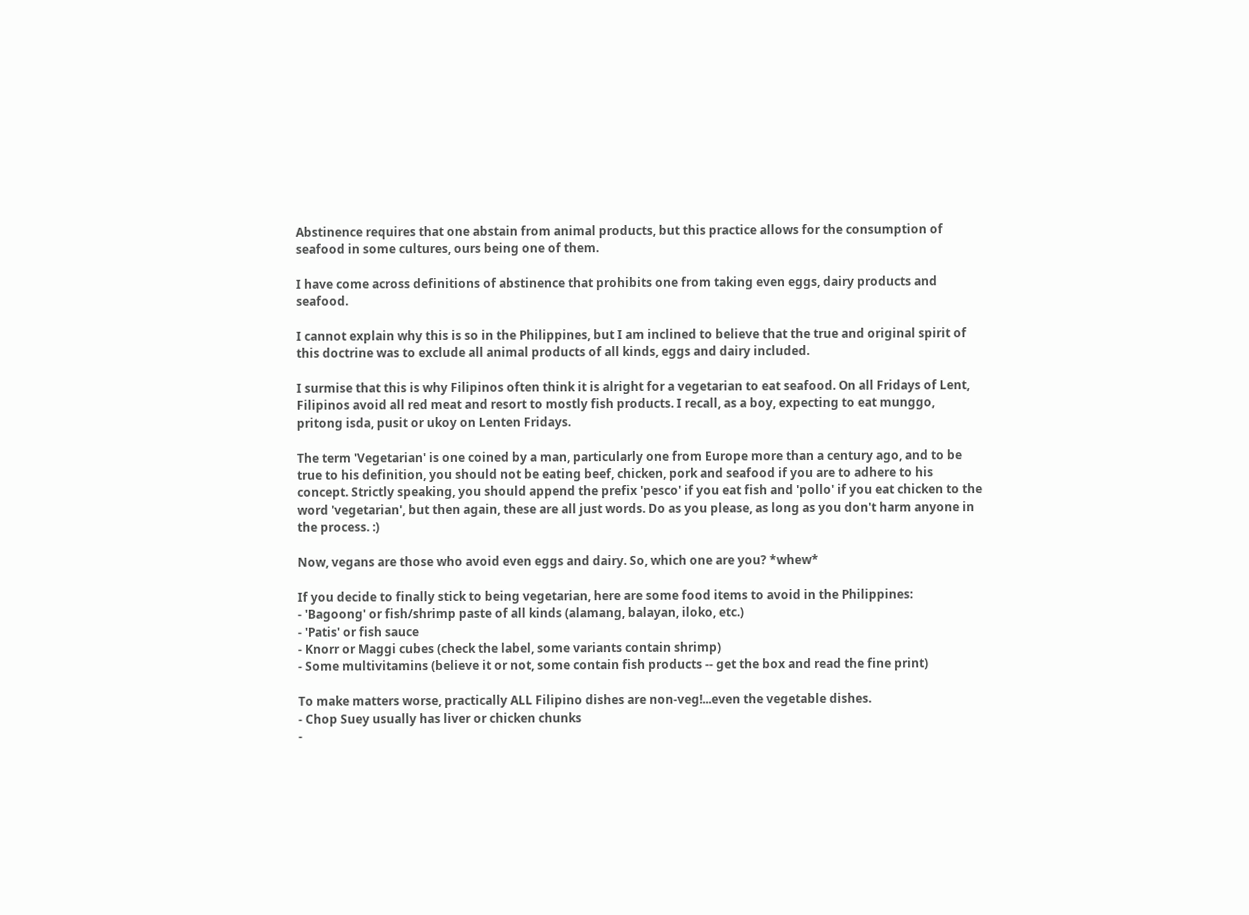Abstinence requires that one abstain from animal products, but this practice allows for the consumption of seafood in some cultures, ours being one of them.

I have come across definitions of abstinence that prohibits one from taking even eggs, dairy products and seafood.

I cannot explain why this is so in the Philippines, but I am inclined to believe that the true and original spirit of this doctrine was to exclude all animal products of all kinds, eggs and dairy included.

I surmise that this is why Filipinos often think it is alright for a vegetarian to eat seafood. On all Fridays of Lent, Filipinos avoid all red meat and resort to mostly fish products. I recall, as a boy, expecting to eat munggo, pritong isda, pusit or ukoy on Lenten Fridays.

The term 'Vegetarian' is one coined by a man, particularly one from Europe more than a century ago, and to be true to his definition, you should not be eating beef, chicken, pork and seafood if you are to adhere to his concept. Strictly speaking, you should append the prefix 'pesco' if you eat fish and 'pollo' if you eat chicken to the word 'vegetarian', but then again, these are all just words. Do as you please, as long as you don't harm anyone in the process. :)

Now, vegans are those who avoid even eggs and dairy. So, which one are you? *whew*

If you decide to finally stick to being vegetarian, here are some food items to avoid in the Philippines:
- 'Bagoong' or fish/shrimp paste of all kinds (alamang, balayan, iloko, etc.)
- 'Patis' or fish sauce
- Knorr or Maggi cubes (check the label, some variants contain shrimp)
- Some multivitamins (believe it or not, some contain fish products -- get the box and read the fine print)

To make matters worse, practically ALL Filipino dishes are non-veg!...even the vegetable dishes.
- Chop Suey usually has liver or chicken chunks
-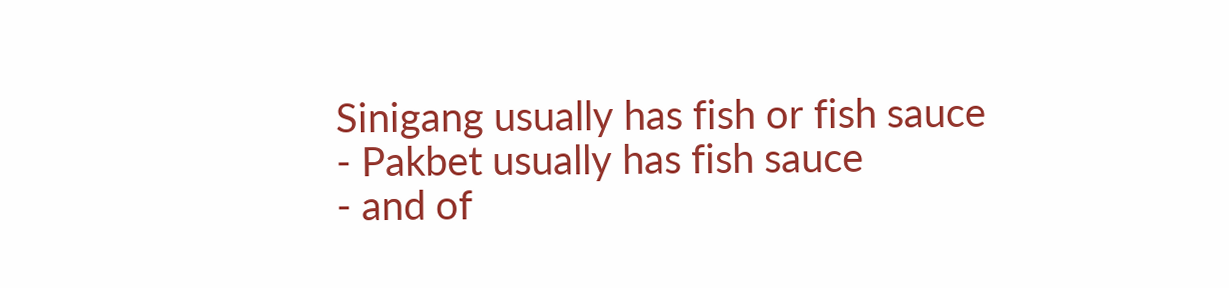Sinigang usually has fish or fish sauce
- Pakbet usually has fish sauce
- and of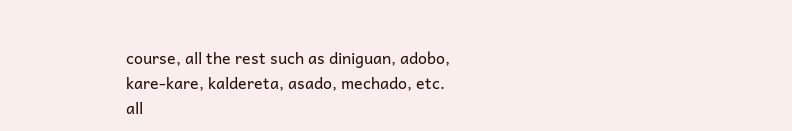course, all the rest such as diniguan, adobo, kare-kare, kaldereta, asado, mechado, etc. all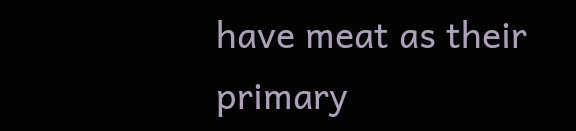have meat as their primary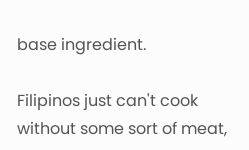base ingredient.

Filipinos just can't cook without some sort of meat,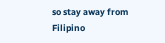so stay away from Filipino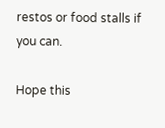restos or food stalls if you can.

Hope this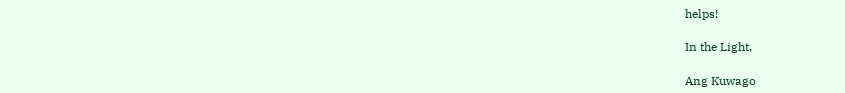helps!

In the Light,

Ang Kuwago